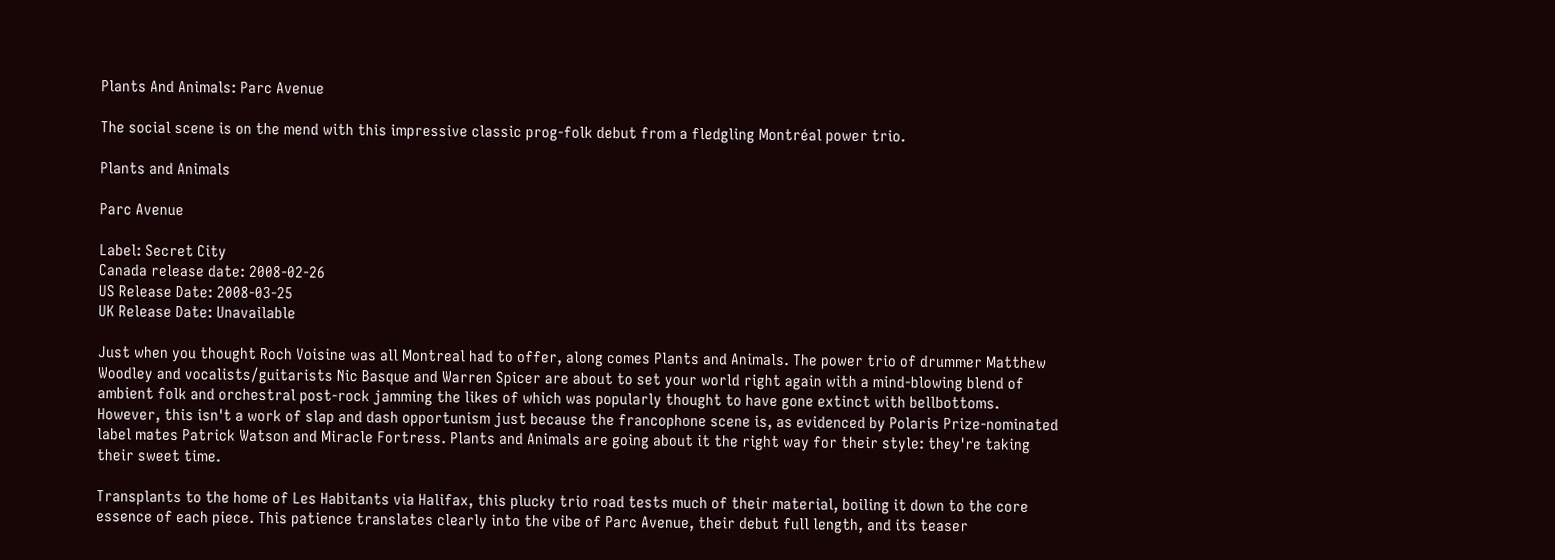Plants And Animals: Parc Avenue

The social scene is on the mend with this impressive classic prog-folk debut from a fledgling Montréal power trio.

Plants and Animals

Parc Avenue

Label: Secret City
Canada release date: 2008-02-26
US Release Date: 2008-03-25
UK Release Date: Unavailable

Just when you thought Roch Voisine was all Montreal had to offer, along comes Plants and Animals. The power trio of drummer Matthew Woodley and vocalists/guitarists Nic Basque and Warren Spicer are about to set your world right again with a mind-blowing blend of ambient folk and orchestral post-rock jamming the likes of which was popularly thought to have gone extinct with bellbottoms. However, this isn't a work of slap and dash opportunism just because the francophone scene is, as evidenced by Polaris Prize-nominated label mates Patrick Watson and Miracle Fortress. Plants and Animals are going about it the right way for their style: they're taking their sweet time.

Transplants to the home of Les Habitants via Halifax, this plucky trio road tests much of their material, boiling it down to the core essence of each piece. This patience translates clearly into the vibe of Parc Avenue, their debut full length, and its teaser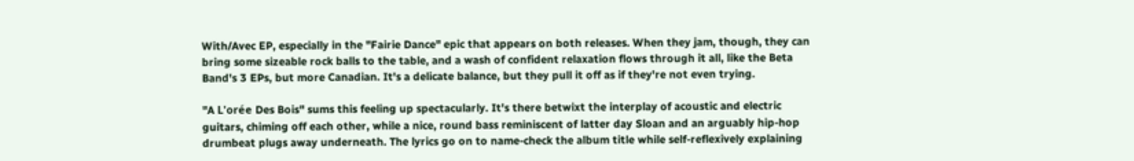With/Avec EP, especially in the "Fairie Dance" epic that appears on both releases. When they jam, though, they can bring some sizeable rock balls to the table, and a wash of confident relaxation flows through it all, like the Beta Band's 3 EPs, but more Canadian. It's a delicate balance, but they pull it off as if they're not even trying.

"A L'orée Des Bois" sums this feeling up spectacularly. It's there betwixt the interplay of acoustic and electric guitars, chiming off each other, while a nice, round bass reminiscent of latter day Sloan and an arguably hip-hop drumbeat plugs away underneath. The lyrics go on to name-check the album title while self-reflexively explaining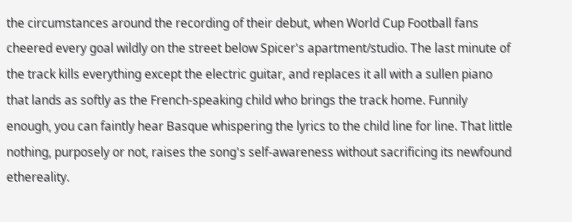the circumstances around the recording of their debut, when World Cup Football fans cheered every goal wildly on the street below Spicer's apartment/studio. The last minute of the track kills everything except the electric guitar, and replaces it all with a sullen piano that lands as softly as the French-speaking child who brings the track home. Funnily enough, you can faintly hear Basque whispering the lyrics to the child line for line. That little nothing, purposely or not, raises the song's self-awareness without sacrificing its newfound ethereality.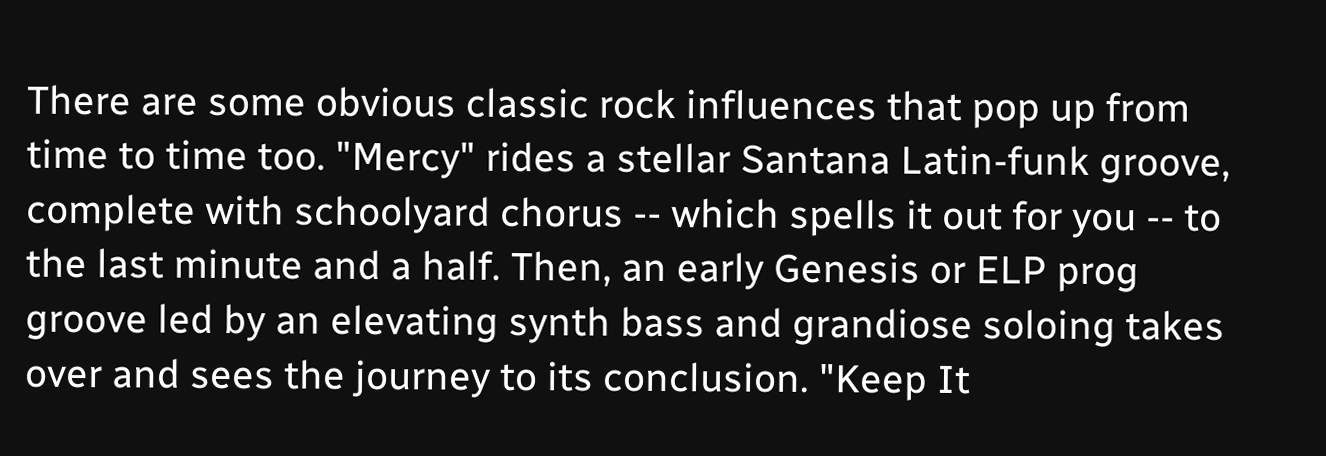There are some obvious classic rock influences that pop up from time to time too. "Mercy" rides a stellar Santana Latin-funk groove, complete with schoolyard chorus -- which spells it out for you -- to the last minute and a half. Then, an early Genesis or ELP prog groove led by an elevating synth bass and grandiose soloing takes over and sees the journey to its conclusion. "Keep It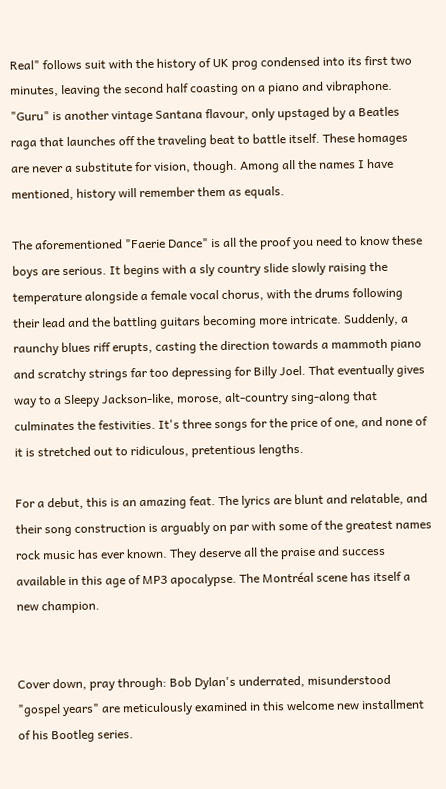Real" follows suit with the history of UK prog condensed into its first two minutes, leaving the second half coasting on a piano and vibraphone. "Guru" is another vintage Santana flavour, only upstaged by a Beatles raga that launches off the traveling beat to battle itself. These homages are never a substitute for vision, though. Among all the names I have mentioned, history will remember them as equals.

The aforementioned "Faerie Dance" is all the proof you need to know these boys are serious. It begins with a sly country slide slowly raising the temperature alongside a female vocal chorus, with the drums following their lead and the battling guitars becoming more intricate. Suddenly, a raunchy blues riff erupts, casting the direction towards a mammoth piano and scratchy strings far too depressing for Billy Joel. That eventually gives way to a Sleepy Jackson-like, morose, alt-country sing-along that culminates the festivities. It's three songs for the price of one, and none of it is stretched out to ridiculous, pretentious lengths.

For a debut, this is an amazing feat. The lyrics are blunt and relatable, and their song construction is arguably on par with some of the greatest names rock music has ever known. They deserve all the praise and success available in this age of MP3 apocalypse. The Montréal scene has itself a new champion.


Cover down, pray through: Bob Dylan's underrated, misunderstood "gospel years" are meticulously examined in this welcome new installment of his Bootleg series.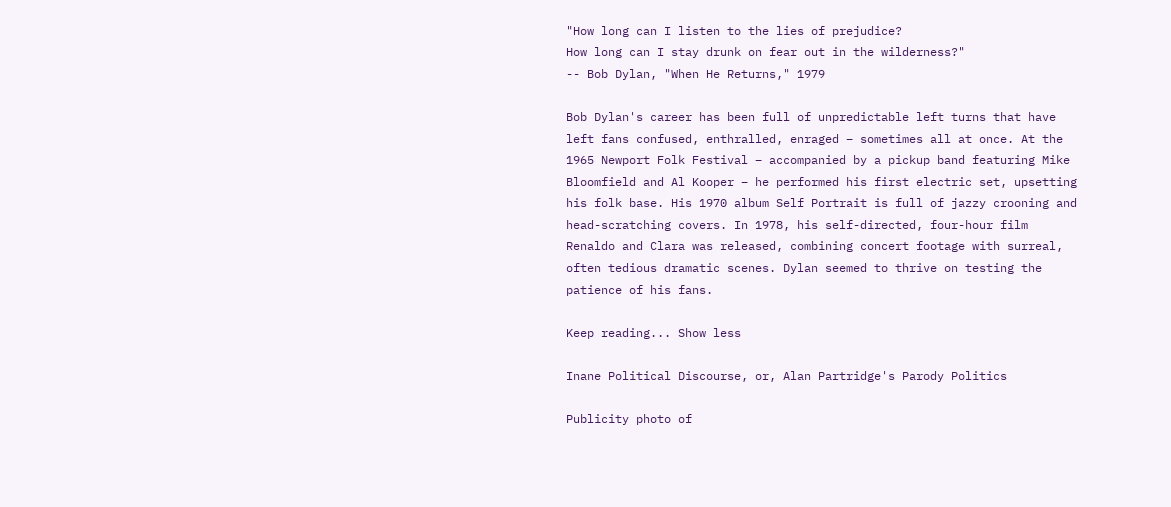"How long can I listen to the lies of prejudice?
How long can I stay drunk on fear out in the wilderness?"
-- Bob Dylan, "When He Returns," 1979

Bob Dylan's career has been full of unpredictable left turns that have left fans confused, enthralled, enraged – sometimes all at once. At the 1965 Newport Folk Festival – accompanied by a pickup band featuring Mike Bloomfield and Al Kooper – he performed his first electric set, upsetting his folk base. His 1970 album Self Portrait is full of jazzy crooning and head-scratching covers. In 1978, his self-directed, four-hour film Renaldo and Clara was released, combining concert footage with surreal, often tedious dramatic scenes. Dylan seemed to thrive on testing the patience of his fans.

Keep reading... Show less

Inane Political Discourse, or, Alan Partridge's Parody Politics

Publicity photo of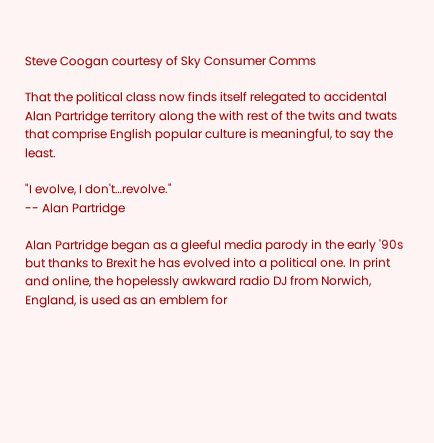Steve Coogan courtesy of Sky Consumer Comms

That the political class now finds itself relegated to accidental Alan Partridge territory along the with rest of the twits and twats that comprise English popular culture is meaningful, to say the least.

"I evolve, I don't…revolve."
-- Alan Partridge

Alan Partridge began as a gleeful media parody in the early '90s but thanks to Brexit he has evolved into a political one. In print and online, the hopelessly awkward radio DJ from Norwich, England, is used as an emblem for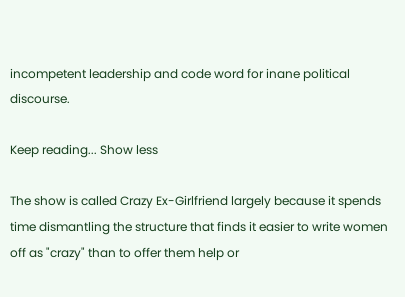incompetent leadership and code word for inane political discourse.

Keep reading... Show less

The show is called Crazy Ex-Girlfriend largely because it spends time dismantling the structure that finds it easier to write women off as "crazy" than to offer them help or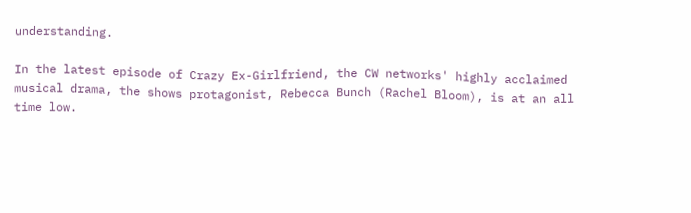understanding.

In the latest episode of Crazy Ex-Girlfriend, the CW networks' highly acclaimed musical drama, the shows protagonist, Rebecca Bunch (Rachel Bloom), is at an all time low.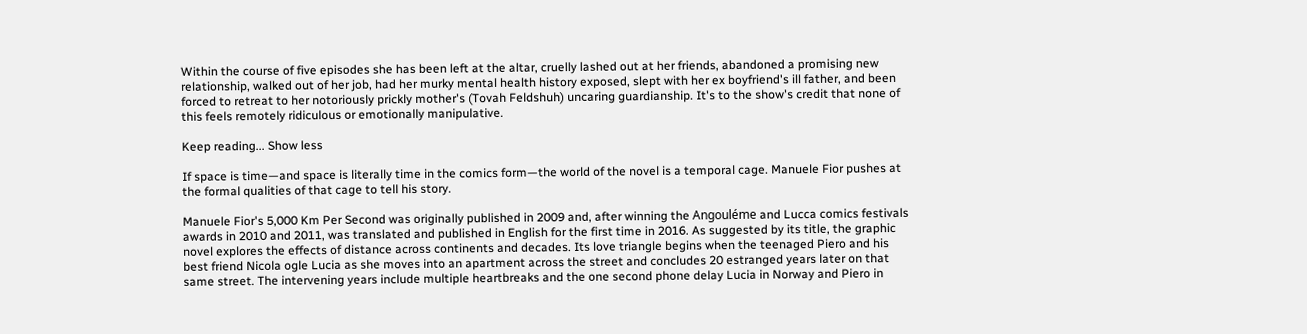Within the course of five episodes she has been left at the altar, cruelly lashed out at her friends, abandoned a promising new relationship, walked out of her job, had her murky mental health history exposed, slept with her ex boyfriend's ill father, and been forced to retreat to her notoriously prickly mother's (Tovah Feldshuh) uncaring guardianship. It's to the show's credit that none of this feels remotely ridiculous or emotionally manipulative.

Keep reading... Show less

If space is time—and space is literally time in the comics form—the world of the novel is a temporal cage. Manuele Fior pushes at the formal qualities of that cage to tell his story.

Manuele Fior's 5,000 Km Per Second was originally published in 2009 and, after winning the Angouléme and Lucca comics festivals awards in 2010 and 2011, was translated and published in English for the first time in 2016. As suggested by its title, the graphic novel explores the effects of distance across continents and decades. Its love triangle begins when the teenaged Piero and his best friend Nicola ogle Lucia as she moves into an apartment across the street and concludes 20 estranged years later on that same street. The intervening years include multiple heartbreaks and the one second phone delay Lucia in Norway and Piero in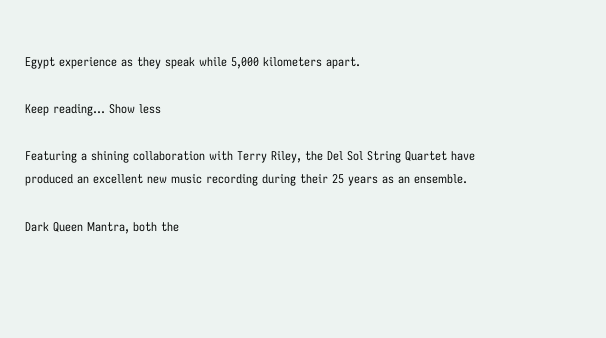Egypt experience as they speak while 5,000 kilometers apart.

Keep reading... Show less

Featuring a shining collaboration with Terry Riley, the Del Sol String Quartet have produced an excellent new music recording during their 25 years as an ensemble.

Dark Queen Mantra, both the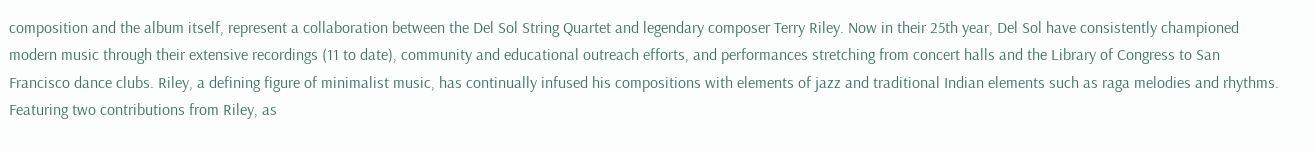composition and the album itself, represent a collaboration between the Del Sol String Quartet and legendary composer Terry Riley. Now in their 25th year, Del Sol have consistently championed modern music through their extensive recordings (11 to date), community and educational outreach efforts, and performances stretching from concert halls and the Library of Congress to San Francisco dance clubs. Riley, a defining figure of minimalist music, has continually infused his compositions with elements of jazz and traditional Indian elements such as raga melodies and rhythms. Featuring two contributions from Riley, as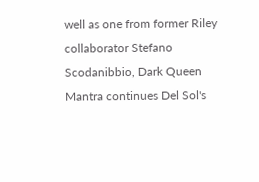well as one from former Riley collaborator Stefano Scodanibbio, Dark Queen Mantra continues Del Sol's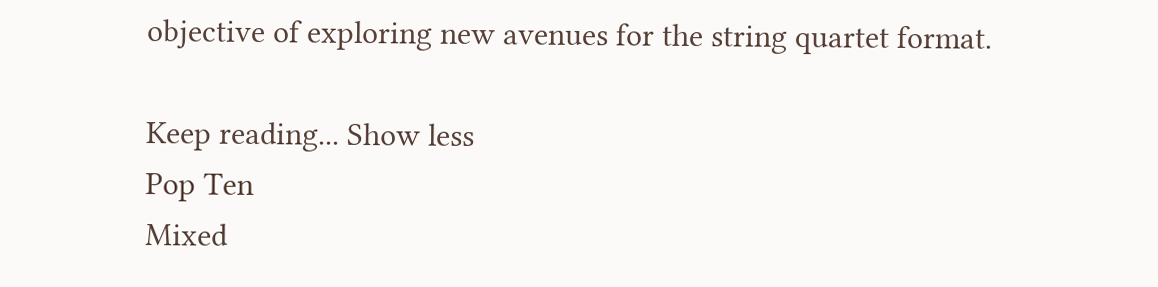objective of exploring new avenues for the string quartet format.

Keep reading... Show less
Pop Ten
Mixed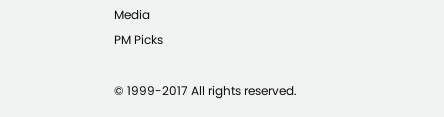Media
PM Picks

© 1999-2017 All rights reserved.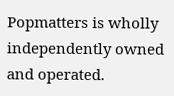Popmatters is wholly independently owned and operated.